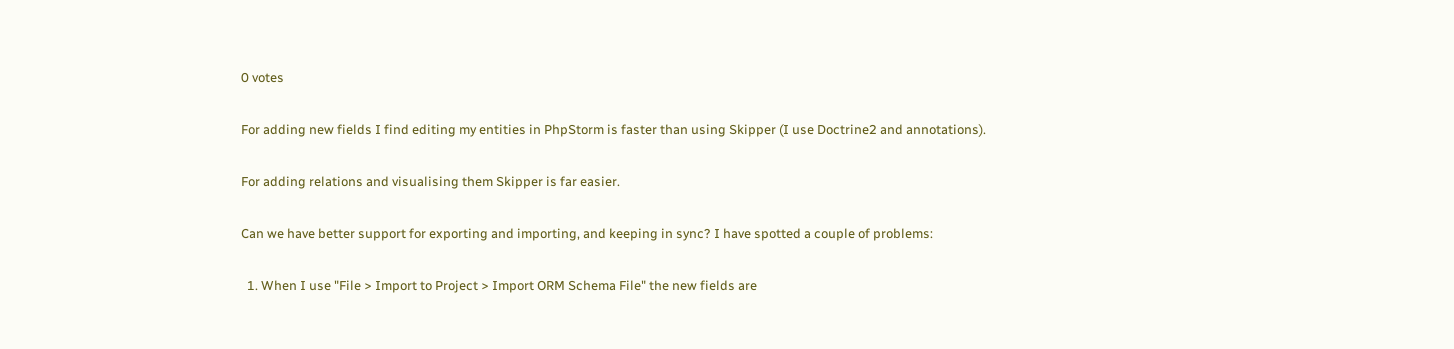0 votes

For adding new fields I find editing my entities in PhpStorm is faster than using Skipper (I use Doctrine2 and annotations).

For adding relations and visualising them Skipper is far easier.

Can we have better support for exporting and importing, and keeping in sync? I have spotted a couple of problems:

  1. When I use "File > Import to Project > Import ORM Schema File" the new fields are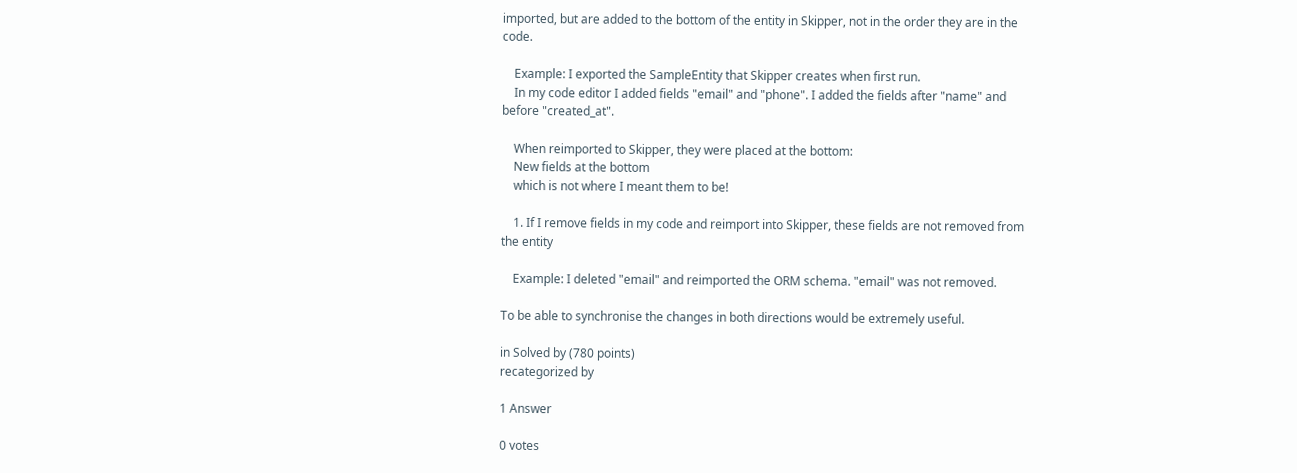imported, but are added to the bottom of the entity in Skipper, not in the order they are in the code.

    Example: I exported the SampleEntity that Skipper creates when first run.
    In my code editor I added fields "email" and "phone". I added the fields after "name" and before "created_at".

    When reimported to Skipper, they were placed at the bottom:
    New fields at the bottom
    which is not where I meant them to be!

    1. If I remove fields in my code and reimport into Skipper, these fields are not removed from the entity

    Example: I deleted "email" and reimported the ORM schema. "email" was not removed.

To be able to synchronise the changes in both directions would be extremely useful.

in Solved by (780 points)
recategorized by

1 Answer

0 votes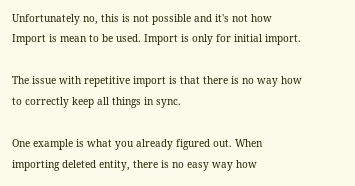Unfortunately no, this is not possible and it's not how Import is mean to be used. Import is only for initial import.

The issue with repetitive import is that there is no way how to correctly keep all things in sync.

One example is what you already figured out. When importing deleted entity, there is no easy way how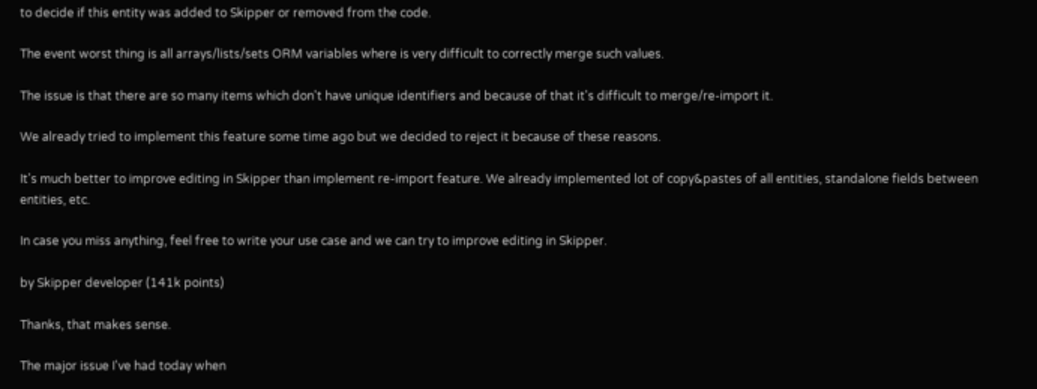to decide if this entity was added to Skipper or removed from the code.

The event worst thing is all arrays/lists/sets ORM variables where is very difficult to correctly merge such values.

The issue is that there are so many items which don't have unique identifiers and because of that it's difficult to merge/re-import it.

We already tried to implement this feature some time ago but we decided to reject it because of these reasons.

It's much better to improve editing in Skipper than implement re-import feature. We already implemented lot of copy&pastes of all entities, standalone fields between entities, etc.

In case you miss anything, feel free to write your use case and we can try to improve editing in Skipper.

by Skipper developer (141k points)

Thanks, that makes sense.

The major issue I've had today when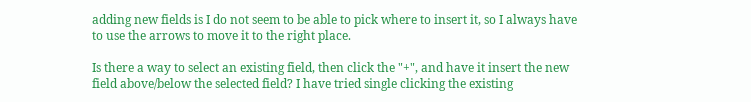adding new fields is I do not seem to be able to pick where to insert it, so I always have to use the arrows to move it to the right place.

Is there a way to select an existing field, then click the "+", and have it insert the new field above/below the selected field? I have tried single clicking the existing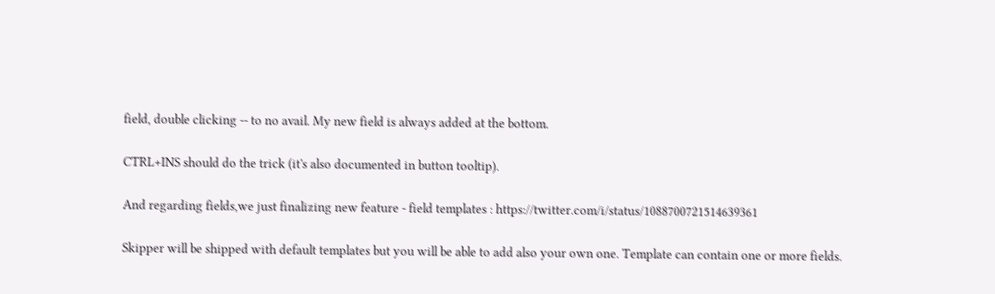field, double clicking -- to no avail. My new field is always added at the bottom.

CTRL+INS should do the trick (it's also documented in button tooltip).

And regarding fields,we just finalizing new feature - field templates : https://twitter.com/i/status/1088700721514639361

Skipper will be shipped with default templates but you will be able to add also your own one. Template can contain one or more fields.